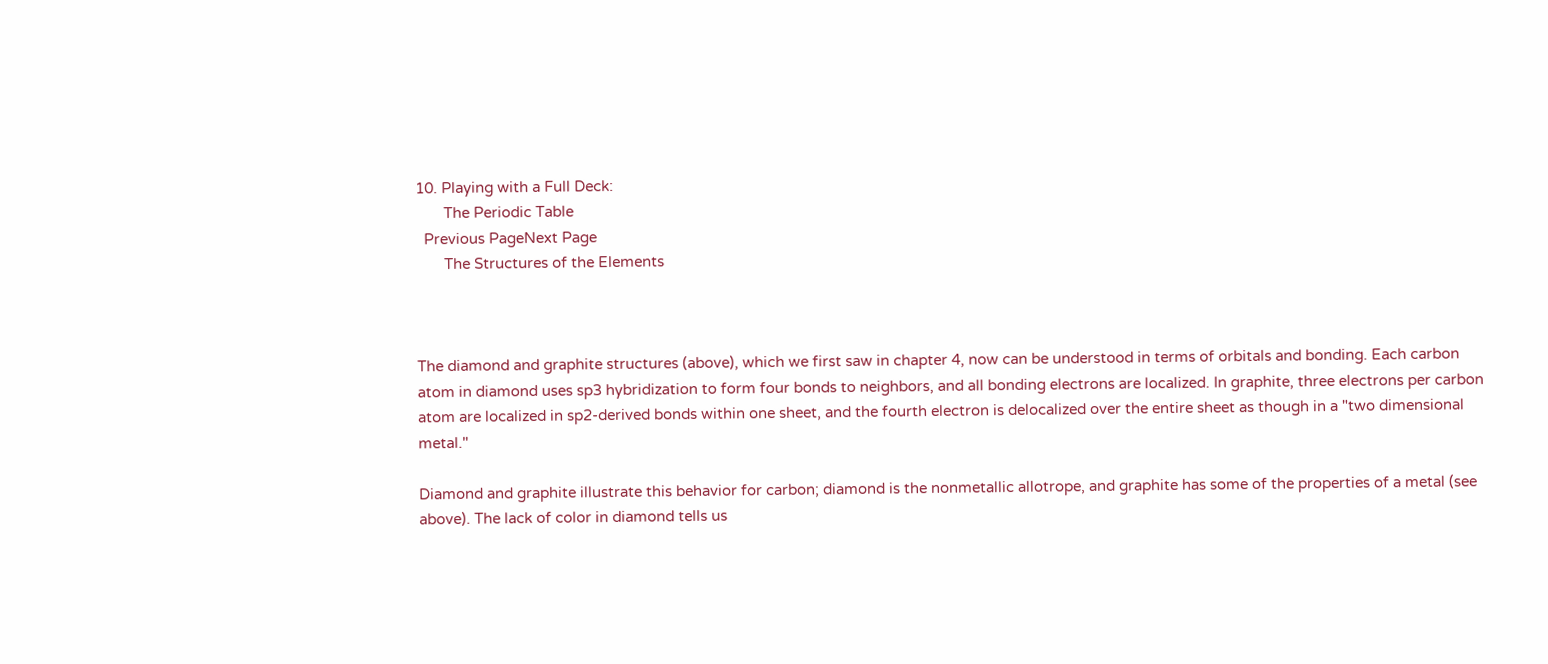10. Playing with a Full Deck:
       The Periodic Table
  Previous PageNext Page
       The Structures of the Elements



The diamond and graphite structures (above), which we first saw in chapter 4, now can be understood in terms of orbitals and bonding. Each carbon atom in diamond uses sp3 hybridization to form four bonds to neighbors, and all bonding electrons are localized. In graphite, three electrons per carbon atom are localized in sp2-derived bonds within one sheet, and the fourth electron is delocalized over the entire sheet as though in a "two dimensional metal."

Diamond and graphite illustrate this behavior for carbon; diamond is the nonmetallic allotrope, and graphite has some of the properties of a metal (see above). The lack of color in diamond tells us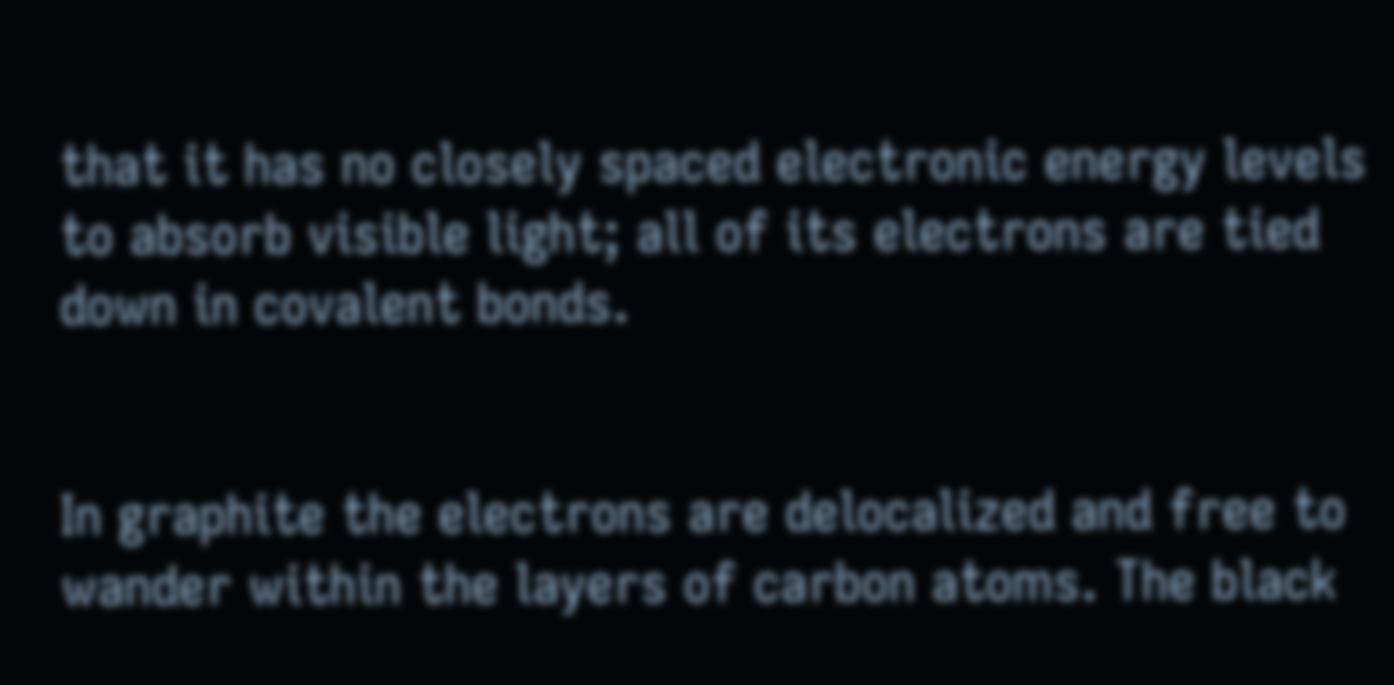that it has no closely spaced electronic energy levels to absorb visible light; all of its electrons are tied down in covalent bonds.


In graphite the electrons are delocalized and free to wander within the layers of carbon atoms. The black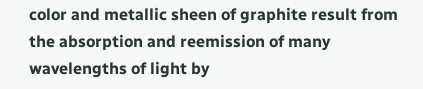color and metallic sheen of graphite result from the absorption and reemission of many wavelengths of light by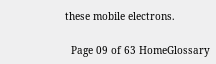these mobile electrons.

  Page 09 of 63 HomeGlossary